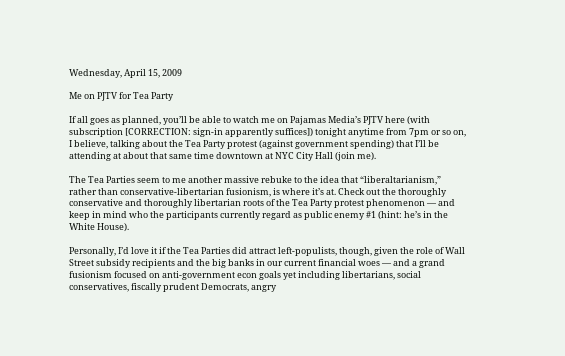Wednesday, April 15, 2009

Me on PJTV for Tea Party

If all goes as planned, you’ll be able to watch me on Pajamas Media’s PJTV here (with subscription [CORRECTION: sign-in apparently suffices]) tonight anytime from 7pm or so on, I believe, talking about the Tea Party protest (against government spending) that I’ll be attending at about that same time downtown at NYC City Hall (join me).

The Tea Parties seem to me another massive rebuke to the idea that “liberaltarianism,” rather than conservative-libertarian fusionism, is where it’s at. Check out the thoroughly conservative and thoroughly libertarian roots of the Tea Party protest phenomenon — and keep in mind who the participants currently regard as public enemy #1 (hint: he’s in the White House).

Personally, I’d love it if the Tea Parties did attract left-populists, though, given the role of Wall Street subsidy recipients and the big banks in our current financial woes — and a grand fusionism focused on anti-government econ goals yet including libertarians, social conservatives, fiscally prudent Democrats, angry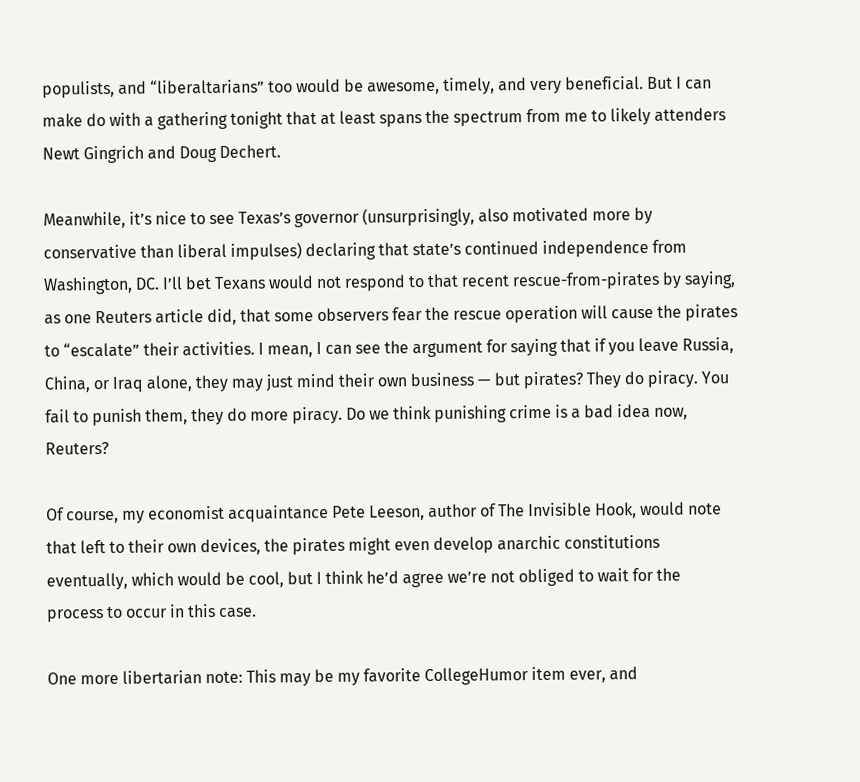populists, and “liberaltarians” too would be awesome, timely, and very beneficial. But I can make do with a gathering tonight that at least spans the spectrum from me to likely attenders Newt Gingrich and Doug Dechert.

Meanwhile, it’s nice to see Texas’s governor (unsurprisingly, also motivated more by conservative than liberal impulses) declaring that state’s continued independence from Washington, DC. I’ll bet Texans would not respond to that recent rescue-from-pirates by saying, as one Reuters article did, that some observers fear the rescue operation will cause the pirates to “escalate” their activities. I mean, I can see the argument for saying that if you leave Russia, China, or Iraq alone, they may just mind their own business — but pirates? They do piracy. You fail to punish them, they do more piracy. Do we think punishing crime is a bad idea now, Reuters?

Of course, my economist acquaintance Pete Leeson, author of The Invisible Hook, would note that left to their own devices, the pirates might even develop anarchic constitutions eventually, which would be cool, but I think he’d agree we’re not obliged to wait for the process to occur in this case.

One more libertarian note: This may be my favorite CollegeHumor item ever, and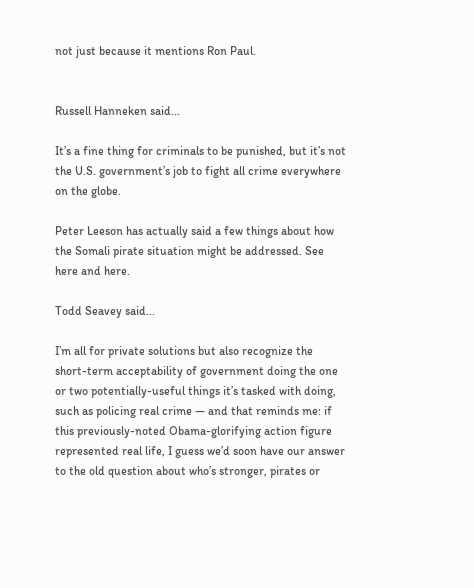not just because it mentions Ron Paul.


Russell Hanneken said...

It’s a fine thing for criminals to be punished, but it’s not the U.S. government’s job to fight all crime everywhere on the globe.

Peter Leeson has actually said a few things about how the Somali pirate situation might be addressed. See here and here.

Todd Seavey said...

I’m all for private solutions but also recognize the short-term acceptability of government doing the one or two potentially-useful things it’s tasked with doing, such as policing real crime — and that reminds me: if this previously-noted Obama-glorifying action figure represented real life, I guess we’d soon have our answer to the old question about who’s stronger, pirates or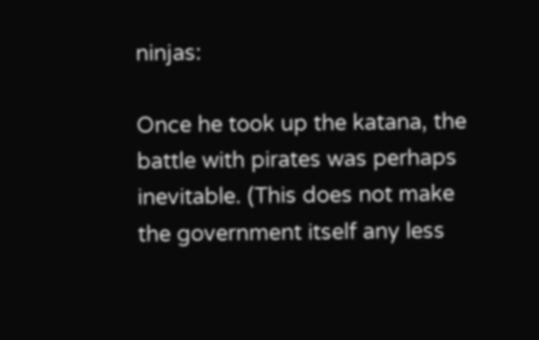ninjas:

Once he took up the katana, the battle with pirates was perhaps inevitable. (This does not make the government itself any less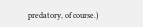predatory, of course.)